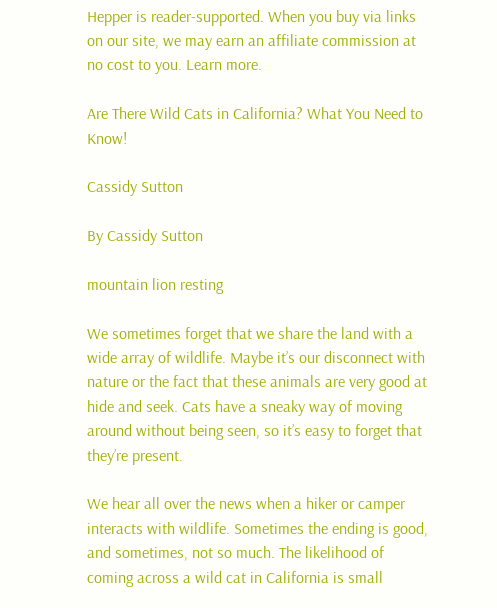Hepper is reader-supported. When you buy via links on our site, we may earn an affiliate commission at no cost to you. Learn more.

Are There Wild Cats in California? What You Need to Know!

Cassidy Sutton

By Cassidy Sutton

mountain lion resting

We sometimes forget that we share the land with a wide array of wildlife. Maybe it’s our disconnect with nature or the fact that these animals are very good at hide and seek. Cats have a sneaky way of moving around without being seen, so it’s easy to forget that they’re present.

We hear all over the news when a hiker or camper interacts with wildlife. Sometimes the ending is good, and sometimes, not so much. The likelihood of coming across a wild cat in California is small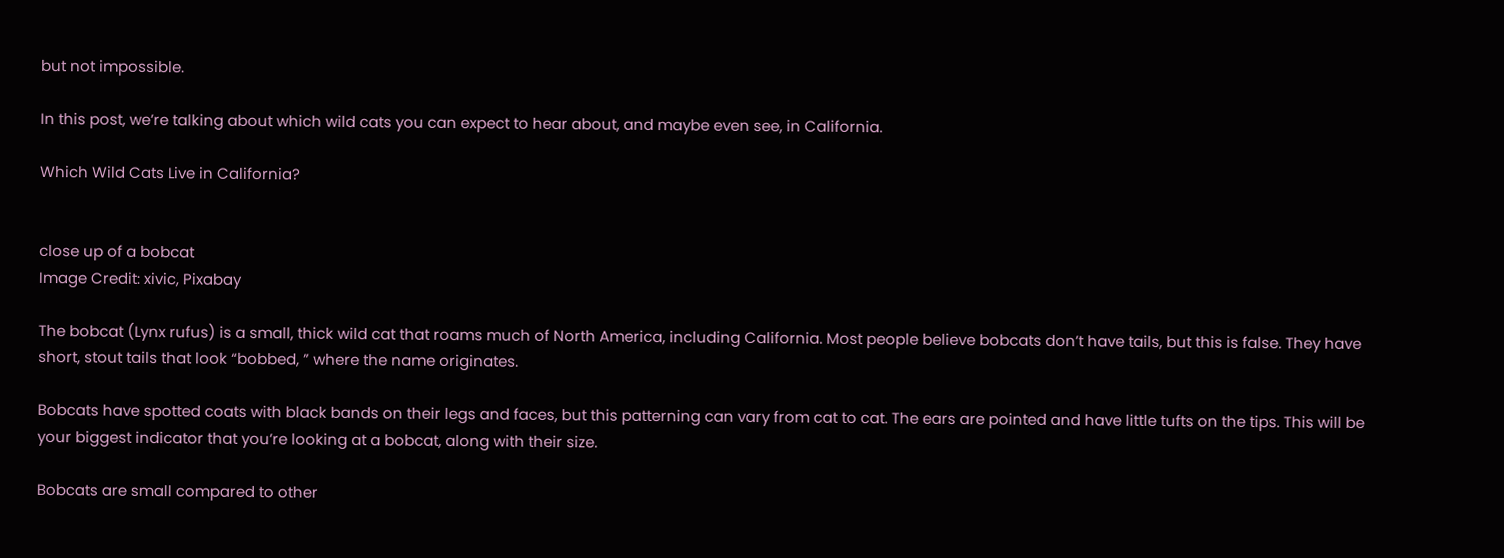but not impossible.

In this post, we’re talking about which wild cats you can expect to hear about, and maybe even see, in California.

Which Wild Cats Live in California?


close up of a bobcat
Image Credit: xivic, Pixabay

The bobcat (Lynx rufus) is a small, thick wild cat that roams much of North America, including California. Most people believe bobcats don’t have tails, but this is false. They have short, stout tails that look “bobbed, ” where the name originates.

Bobcats have spotted coats with black bands on their legs and faces, but this patterning can vary from cat to cat. The ears are pointed and have little tufts on the tips. This will be your biggest indicator that you’re looking at a bobcat, along with their size.

Bobcats are small compared to other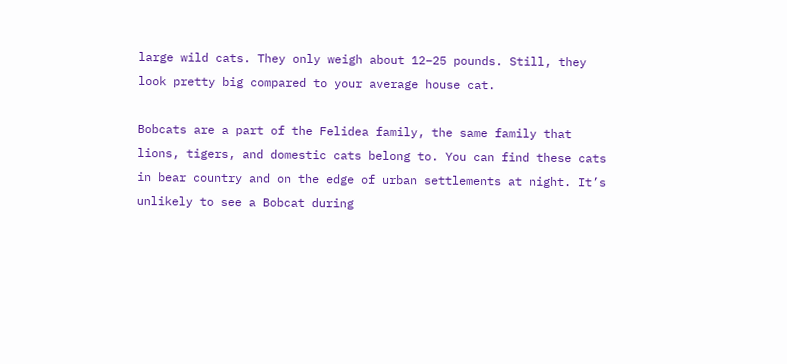large wild cats. They only weigh about 12–25 pounds. Still, they look pretty big compared to your average house cat.

Bobcats are a part of the Felidea family, the same family that lions, tigers, and domestic cats belong to. You can find these cats in bear country and on the edge of urban settlements at night. It’s unlikely to see a Bobcat during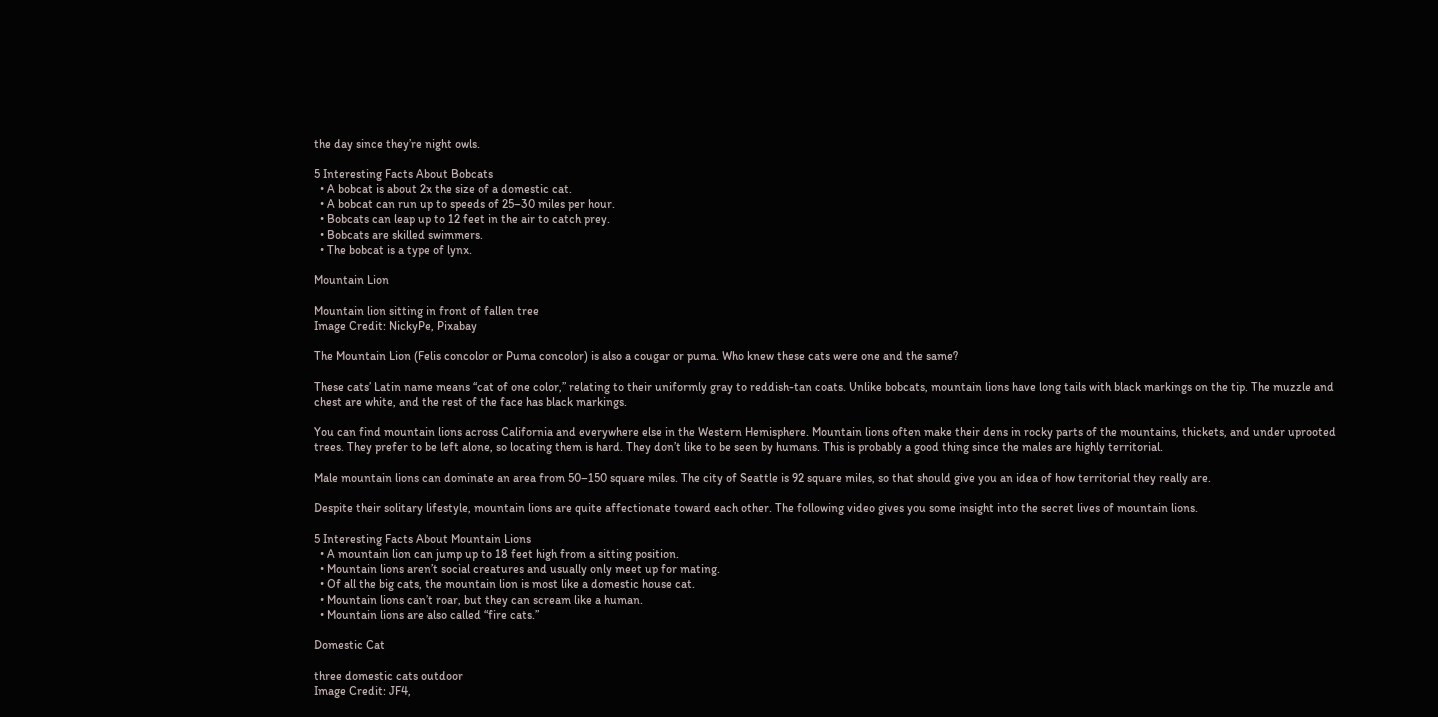the day since they’re night owls.

5 Interesting Facts About Bobcats
  • A bobcat is about 2x the size of a domestic cat.
  • A bobcat can run up to speeds of 25–30 miles per hour.
  • Bobcats can leap up to 12 feet in the air to catch prey.
  • Bobcats are skilled swimmers.
  • The bobcat is a type of lynx.

Mountain Lion

Mountain lion sitting in front of fallen tree
Image Credit: NickyPe, Pixabay

The Mountain Lion (Felis concolor or Puma concolor) is also a cougar or puma. Who knew these cats were one and the same?

These cats’ Latin name means “cat of one color,” relating to their uniformly gray to reddish-tan coats. Unlike bobcats, mountain lions have long tails with black markings on the tip. The muzzle and chest are white, and the rest of the face has black markings.

You can find mountain lions across California and everywhere else in the Western Hemisphere. Mountain lions often make their dens in rocky parts of the mountains, thickets, and under uprooted trees. They prefer to be left alone, so locating them is hard. They don’t like to be seen by humans. This is probably a good thing since the males are highly territorial.

Male mountain lions can dominate an area from 50–150 square miles. The city of Seattle is 92 square miles, so that should give you an idea of how territorial they really are.

Despite their solitary lifestyle, mountain lions are quite affectionate toward each other. The following video gives you some insight into the secret lives of mountain lions.

5 Interesting Facts About Mountain Lions
  • A mountain lion can jump up to 18 feet high from a sitting position.
  • Mountain lions aren’t social creatures and usually only meet up for mating.
  • Of all the big cats, the mountain lion is most like a domestic house cat.
  • Mountain lions can’t roar, but they can scream like a human.
  • Mountain lions are also called “fire cats.”

Domestic Cat

three domestic cats outdoor
Image Credit: JF4,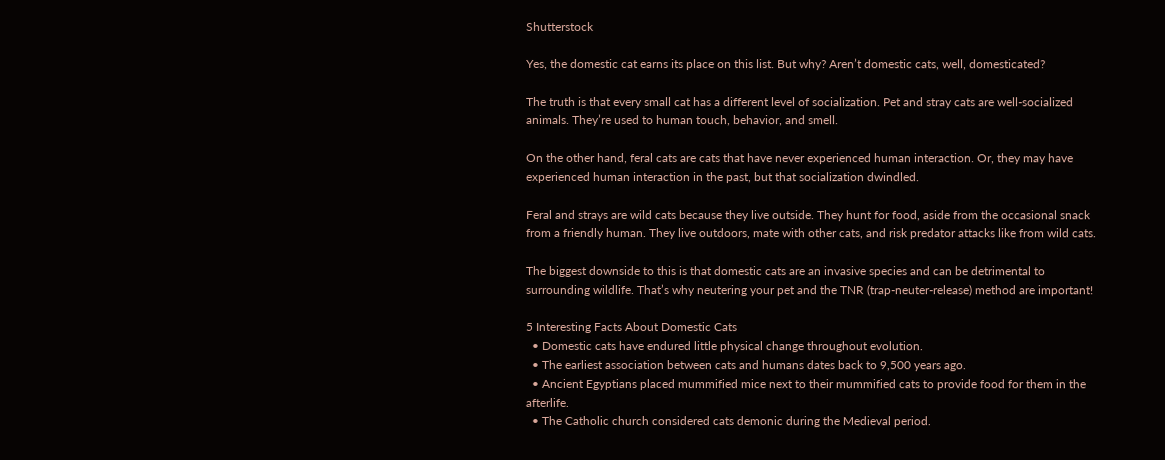Shutterstock

Yes, the domestic cat earns its place on this list. But why? Aren’t domestic cats, well, domesticated?

The truth is that every small cat has a different level of socialization. Pet and stray cats are well-socialized animals. They’re used to human touch, behavior, and smell.

On the other hand, feral cats are cats that have never experienced human interaction. Or, they may have experienced human interaction in the past, but that socialization dwindled.

Feral and strays are wild cats because they live outside. They hunt for food, aside from the occasional snack from a friendly human. They live outdoors, mate with other cats, and risk predator attacks like from wild cats.

The biggest downside to this is that domestic cats are an invasive species and can be detrimental to surrounding wildlife. That’s why neutering your pet and the TNR (trap-neuter-release) method are important!

5 Interesting Facts About Domestic Cats
  • Domestic cats have endured little physical change throughout evolution.
  • The earliest association between cats and humans dates back to 9,500 years ago.
  • Ancient Egyptians placed mummified mice next to their mummified cats to provide food for them in the afterlife.
  • The Catholic church considered cats demonic during the Medieval period.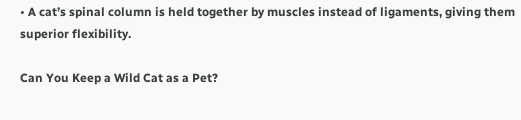• A cat’s spinal column is held together by muscles instead of ligaments, giving them superior flexibility.

Can You Keep a Wild Cat as a Pet?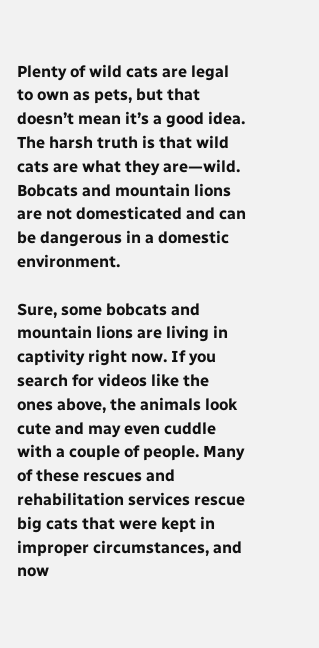Plenty of wild cats are legal to own as pets, but that doesn’t mean it’s a good idea. The harsh truth is that wild cats are what they are—wild. Bobcats and mountain lions are not domesticated and can be dangerous in a domestic environment.

Sure, some bobcats and mountain lions are living in captivity right now. If you search for videos like the ones above, the animals look cute and may even cuddle with a couple of people. Many of these rescues and rehabilitation services rescue big cats that were kept in improper circumstances, and now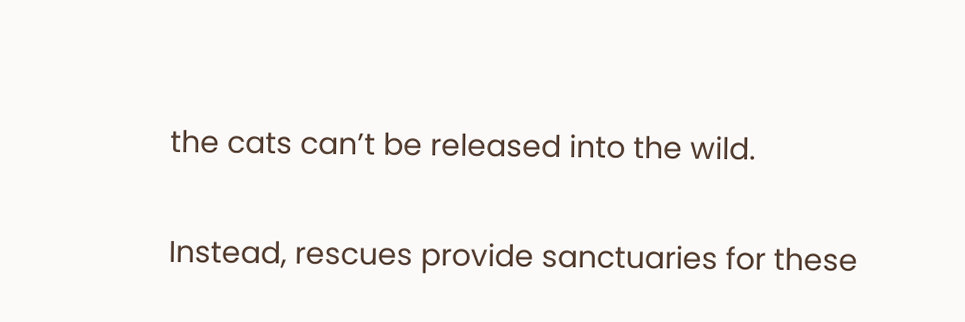the cats can’t be released into the wild.

Instead, rescues provide sanctuaries for these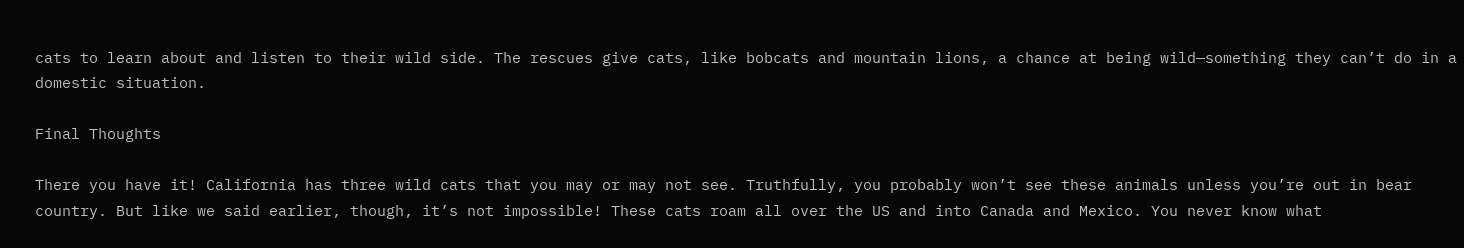cats to learn about and listen to their wild side. The rescues give cats, like bobcats and mountain lions, a chance at being wild—something they can’t do in a domestic situation.

Final Thoughts

There you have it! California has three wild cats that you may or may not see. Truthfully, you probably won’t see these animals unless you’re out in bear country. But like we said earlier, though, it’s not impossible! These cats roam all over the US and into Canada and Mexico. You never know what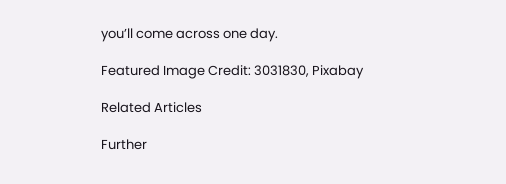you’ll come across one day.

Featured Image Credit: 3031830, Pixabay

Related Articles

Further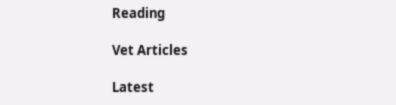Reading

Vet Articles

Latest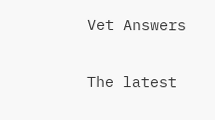Vet Answers

The latest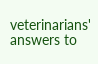veterinarians' answers to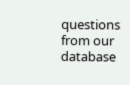questions from our database